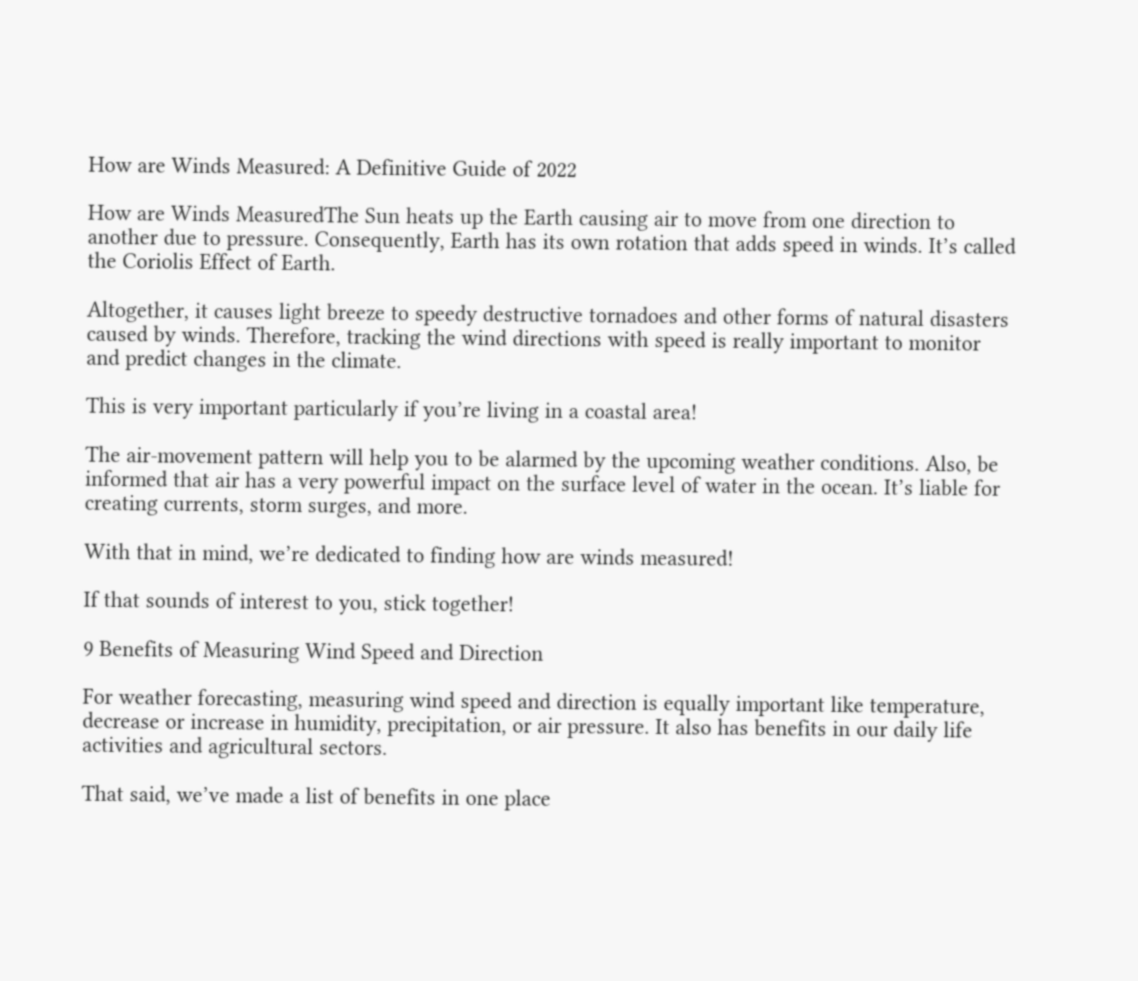How are Winds Measured: A Definitive Guide of 2022

How are Winds MeasuredThe Sun heats up the Earth causing air to move from one direction to another due to pressure. Consequently, Earth has its own rotation that adds speed in winds. It’s called the Coriolis Effect of Earth.

Altogether, it causes light breeze to speedy destructive tornadoes and other forms of natural disasters caused by winds. Therefore, tracking the wind directions with speed is really important to monitor and predict changes in the climate.

This is very important particularly if you’re living in a coastal area!

The air-movement pattern will help you to be alarmed by the upcoming weather conditions. Also, be informed that air has a very powerful impact on the surface level of water in the ocean. It’s liable for creating currents, storm surges, and more.

With that in mind, we’re dedicated to finding how are winds measured!

If that sounds of interest to you, stick together!

9 Benefits of Measuring Wind Speed and Direction

For weather forecasting, measuring wind speed and direction is equally important like temperature, decrease or increase in humidity, precipitation, or air pressure. It also has benefits in our daily life activities and agricultural sectors.

That said, we’ve made a list of benefits in one place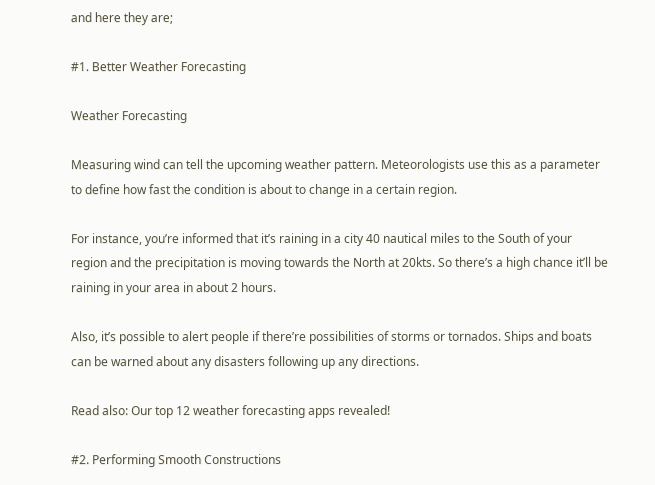and here they are;

#1. Better Weather Forecasting

Weather Forecasting

Measuring wind can tell the upcoming weather pattern. Meteorologists use this as a parameter to define how fast the condition is about to change in a certain region.

For instance, you’re informed that it’s raining in a city 40 nautical miles to the South of your region and the precipitation is moving towards the North at 20kts. So there’s a high chance it’ll be raining in your area in about 2 hours.

Also, it’s possible to alert people if there’re possibilities of storms or tornados. Ships and boats can be warned about any disasters following up any directions.

Read also: Our top 12 weather forecasting apps revealed!

#2. Performing Smooth Constructions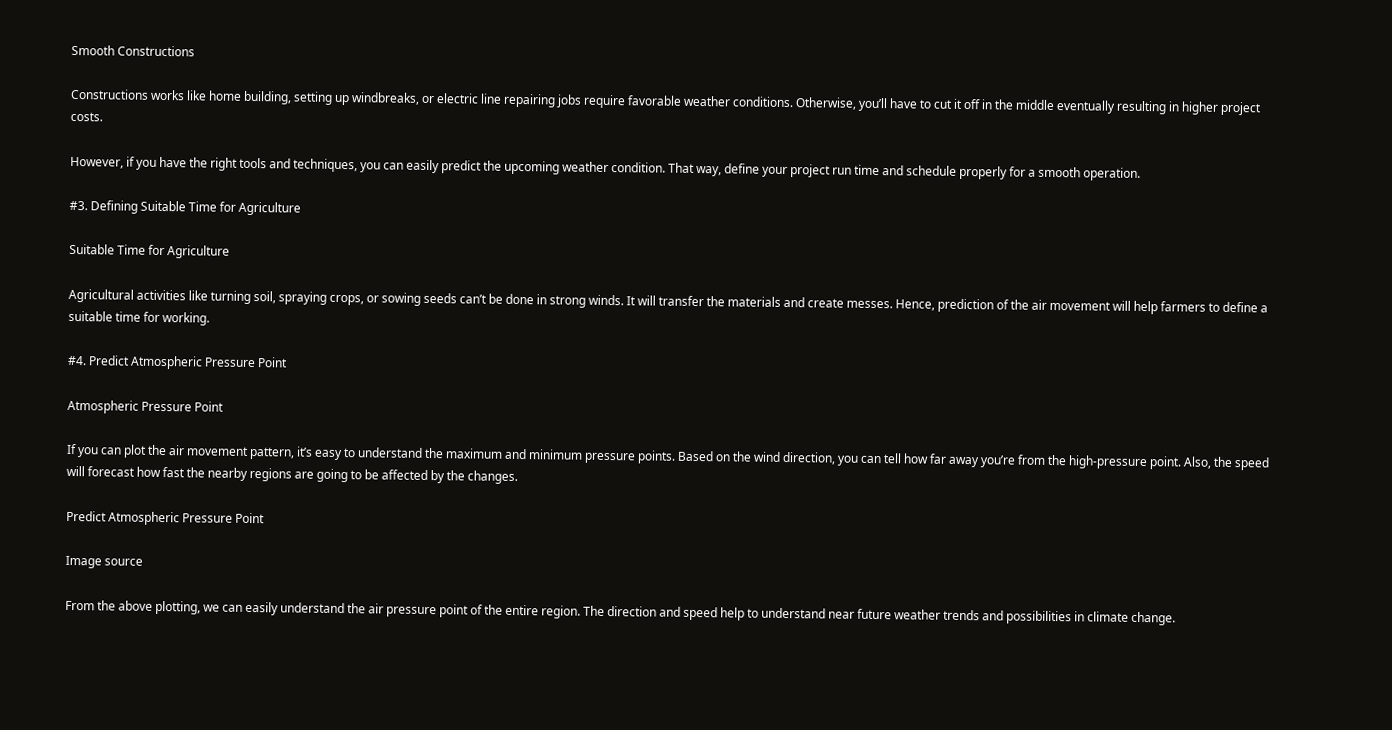Smooth Constructions

Constructions works like home building, setting up windbreaks, or electric line repairing jobs require favorable weather conditions. Otherwise, you’ll have to cut it off in the middle eventually resulting in higher project costs.

However, if you have the right tools and techniques, you can easily predict the upcoming weather condition. That way, define your project run time and schedule properly for a smooth operation.

#3. Defining Suitable Time for Agriculture

Suitable Time for Agriculture

Agricultural activities like turning soil, spraying crops, or sowing seeds can’t be done in strong winds. It will transfer the materials and create messes. Hence, prediction of the air movement will help farmers to define a suitable time for working.

#4. Predict Atmospheric Pressure Point

Atmospheric Pressure Point

If you can plot the air movement pattern, it’s easy to understand the maximum and minimum pressure points. Based on the wind direction, you can tell how far away you’re from the high-pressure point. Also, the speed will forecast how fast the nearby regions are going to be affected by the changes.

Predict Atmospheric Pressure Point

Image source

From the above plotting, we can easily understand the air pressure point of the entire region. The direction and speed help to understand near future weather trends and possibilities in climate change.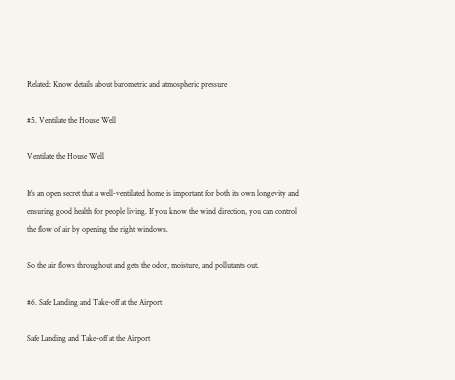Related: Know details about barometric and atmospheric pressure

#5. Ventilate the House Well

Ventilate the House Well

It’s an open secret that a well-ventilated home is important for both its own longevity and ensuring good health for people living. If you know the wind direction, you can control the flow of air by opening the right windows.

So the air flows throughout and gets the odor, moisture, and pollutants out.

#6. Safe Landing and Take-off at the Airport

Safe Landing and Take-off at the Airport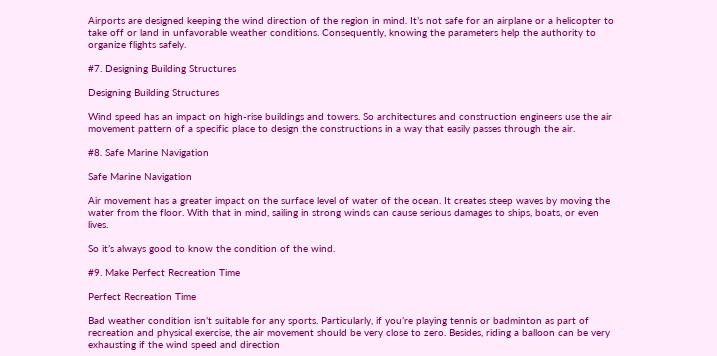Airports are designed keeping the wind direction of the region in mind. It’s not safe for an airplane or a helicopter to take off or land in unfavorable weather conditions. Consequently, knowing the parameters help the authority to organize flights safely.

#7. Designing Building Structures

Designing Building Structures

Wind speed has an impact on high-rise buildings and towers. So architectures and construction engineers use the air movement pattern of a specific place to design the constructions in a way that easily passes through the air.

#8. Safe Marine Navigation

Safe Marine Navigation

Air movement has a greater impact on the surface level of water of the ocean. It creates steep waves by moving the water from the floor. With that in mind, sailing in strong winds can cause serious damages to ships, boats, or even lives.

So it’s always good to know the condition of the wind.

#9. Make Perfect Recreation Time

Perfect Recreation Time

Bad weather condition isn’t suitable for any sports. Particularly, if you’re playing tennis or badminton as part of recreation and physical exercise, the air movement should be very close to zero. Besides, riding a balloon can be very exhausting if the wind speed and direction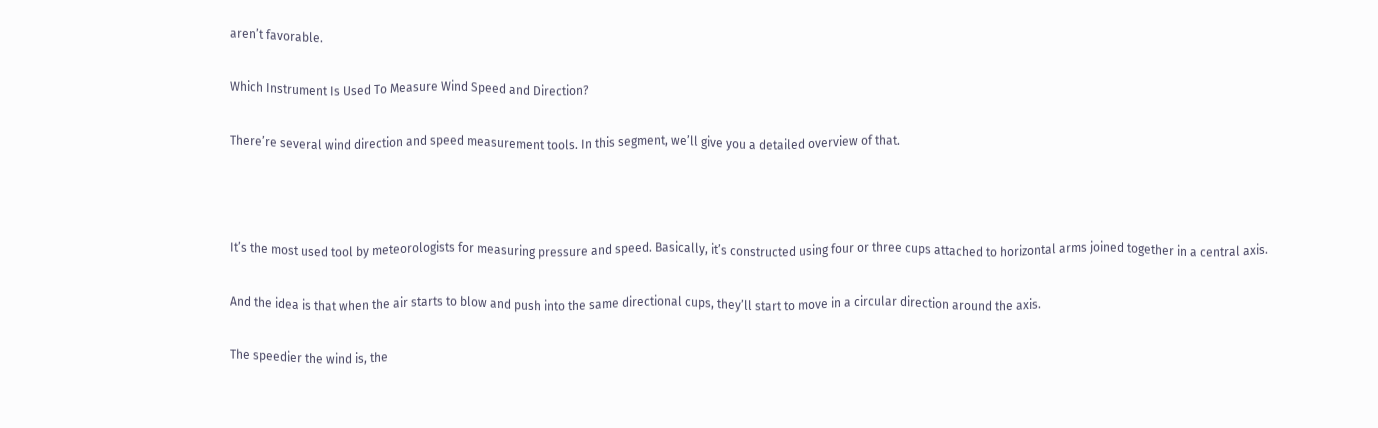aren’t favorable.

Which Instrument Is Used To Measure Wind Speed and Direction?

There’re several wind direction and speed measurement tools. In this segment, we’ll give you a detailed overview of that.



It’s the most used tool by meteorologists for measuring pressure and speed. Basically, it’s constructed using four or three cups attached to horizontal arms joined together in a central axis.

And the idea is that when the air starts to blow and push into the same directional cups, they’ll start to move in a circular direction around the axis.

The speedier the wind is, the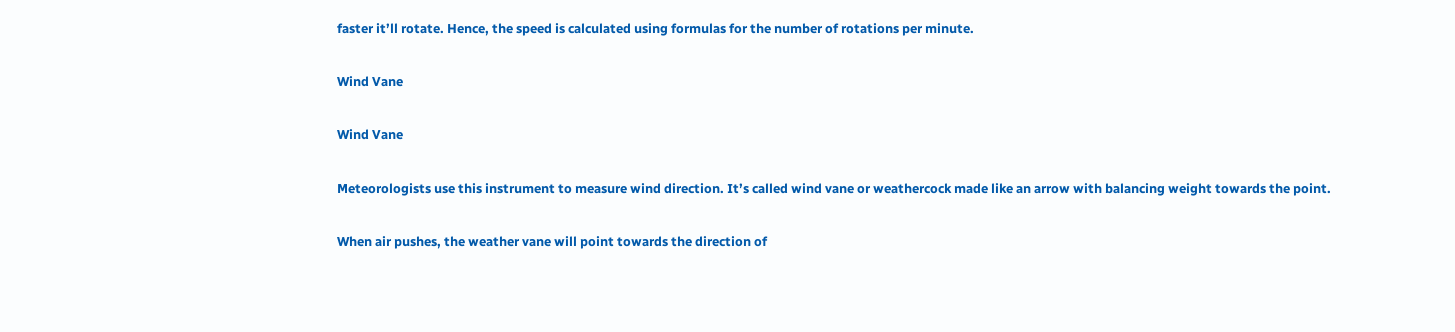faster it’ll rotate. Hence, the speed is calculated using formulas for the number of rotations per minute.

Wind Vane

Wind Vane

Meteorologists use this instrument to measure wind direction. It’s called wind vane or weathercock made like an arrow with balancing weight towards the point.

When air pushes, the weather vane will point towards the direction of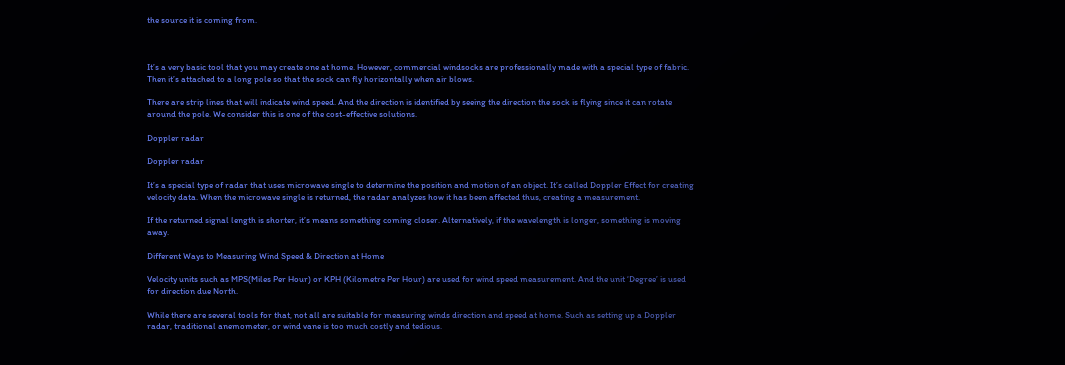the source it is coming from.



It’s a very basic tool that you may create one at home. However, commercial windsocks are professionally made with a special type of fabric. Then it’s attached to a long pole so that the sock can fly horizontally when air blows.

There are strip lines that will indicate wind speed. And the direction is identified by seeing the direction the sock is flying since it can rotate around the pole. We consider this is one of the cost-effective solutions.

Doppler radar

Doppler radar

It’s a special type of radar that uses microwave single to determine the position and motion of an object. It’s called Doppler Effect for creating velocity data. When the microwave single is returned, the radar analyzes how it has been affected thus, creating a measurement.

If the returned signal length is shorter, it’s means something coming closer. Alternatively, if the wavelength is longer, something is moving away.

Different Ways to Measuring Wind Speed & Direction at Home

Velocity units such as MPS(Miles Per Hour) or KPH (Kilometre Per Hour) are used for wind speed measurement. And the unit ‘Degree’ is used for direction due North.

While there are several tools for that, not all are suitable for measuring winds direction and speed at home. Such as setting up a Doppler radar, traditional anemometer, or wind vane is too much costly and tedious.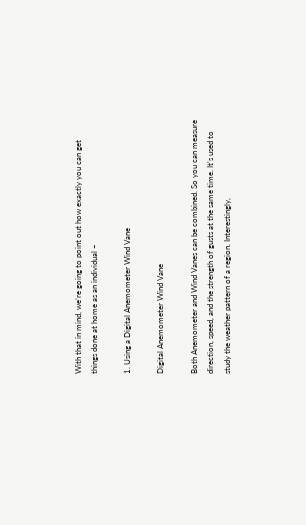With that in mind, we’re going to point out how exactly you can get things done at home as an individual –

1. Using a Digital Anemometer Wind Vane

Digital Anemometer Wind Vane

Both Anemometer and Wind Vanes can be combined. So you can measure direction, speed, and the strength of gusts at the same time. It’s used to study the weather pattern of a region. Interestingly,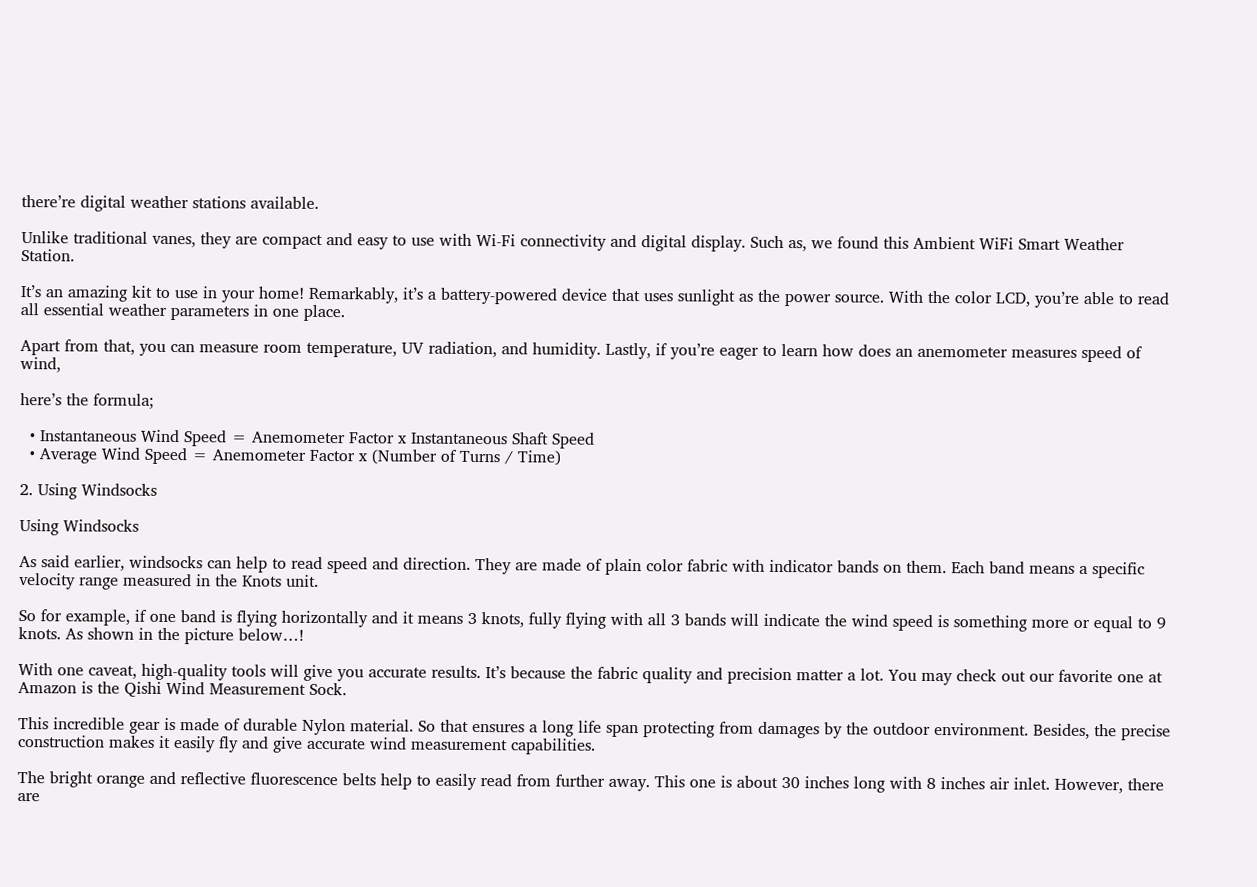there’re digital weather stations available.

Unlike traditional vanes, they are compact and easy to use with Wi-Fi connectivity and digital display. Such as, we found this Ambient WiFi Smart Weather Station.

It’s an amazing kit to use in your home! Remarkably, it’s a battery-powered device that uses sunlight as the power source. With the color LCD, you’re able to read all essential weather parameters in one place.

Apart from that, you can measure room temperature, UV radiation, and humidity. Lastly, if you’re eager to learn how does an anemometer measures speed of wind,

here’s the formula;

  • Instantaneous Wind Speed = Anemometer Factor x Instantaneous Shaft Speed
  • Average Wind Speed = Anemometer Factor x (Number of Turns / Time)

2. Using Windsocks

Using Windsocks

As said earlier, windsocks can help to read speed and direction. They are made of plain color fabric with indicator bands on them. Each band means a specific velocity range measured in the Knots unit.

So for example, if one band is flying horizontally and it means 3 knots, fully flying with all 3 bands will indicate the wind speed is something more or equal to 9 knots. As shown in the picture below…!

With one caveat, high-quality tools will give you accurate results. It’s because the fabric quality and precision matter a lot. You may check out our favorite one at Amazon is the Qishi Wind Measurement Sock.

This incredible gear is made of durable Nylon material. So that ensures a long life span protecting from damages by the outdoor environment. Besides, the precise construction makes it easily fly and give accurate wind measurement capabilities.

The bright orange and reflective fluorescence belts help to easily read from further away. This one is about 30 inches long with 8 inches air inlet. However, there are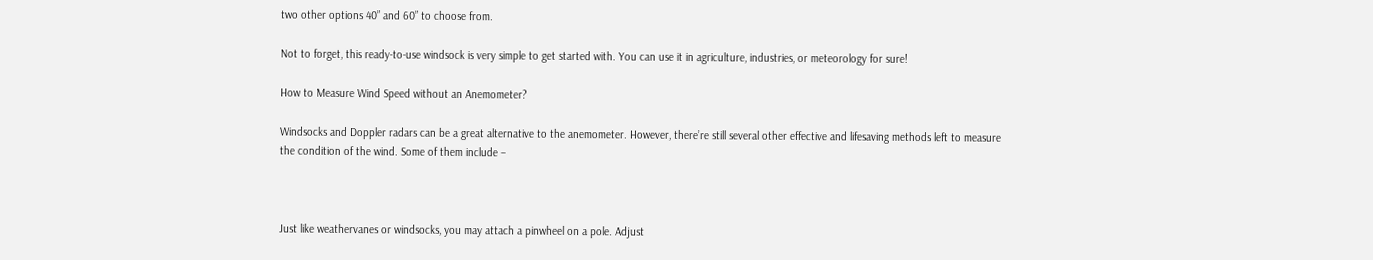two other options 40” and 60” to choose from.

Not to forget, this ready-to-use windsock is very simple to get started with. You can use it in agriculture, industries, or meteorology for sure!

How to Measure Wind Speed without an Anemometer?

Windsocks and Doppler radars can be a great alternative to the anemometer. However, there’re still several other effective and lifesaving methods left to measure the condition of the wind. Some of them include –



Just like weathervanes or windsocks, you may attach a pinwheel on a pole. Adjust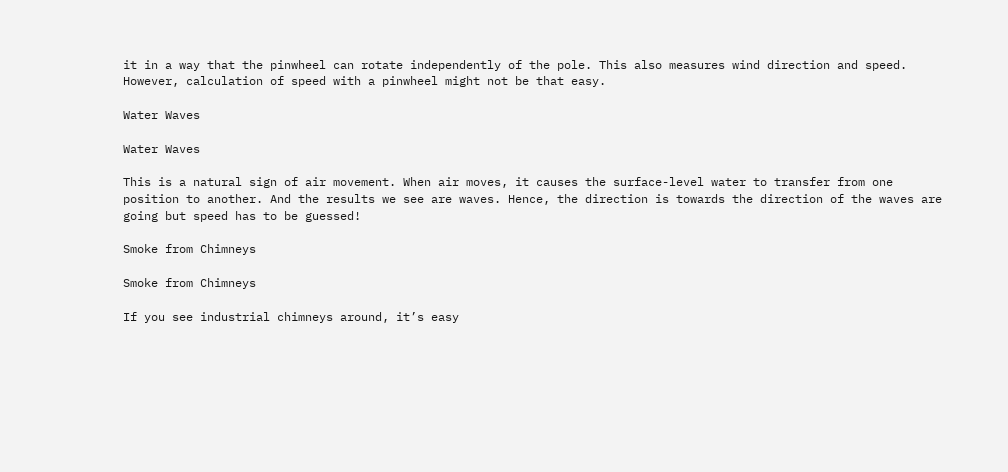it in a way that the pinwheel can rotate independently of the pole. This also measures wind direction and speed. However, calculation of speed with a pinwheel might not be that easy.

Water Waves

Water Waves

This is a natural sign of air movement. When air moves, it causes the surface-level water to transfer from one position to another. And the results we see are waves. Hence, the direction is towards the direction of the waves are going but speed has to be guessed!

Smoke from Chimneys

Smoke from Chimneys

If you see industrial chimneys around, it’s easy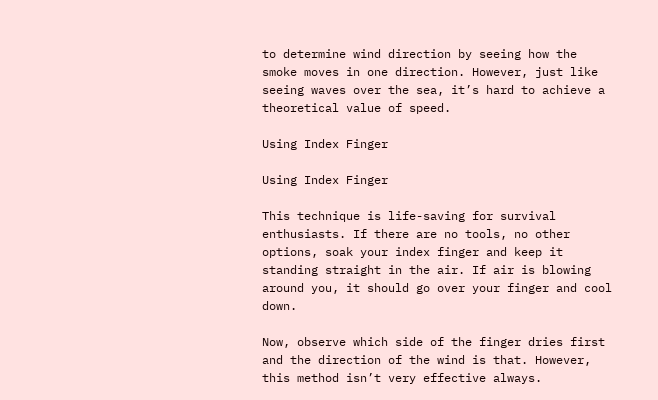to determine wind direction by seeing how the smoke moves in one direction. However, just like seeing waves over the sea, it’s hard to achieve a theoretical value of speed.

Using Index Finger

Using Index Finger

This technique is life-saving for survival enthusiasts. If there are no tools, no other options, soak your index finger and keep it standing straight in the air. If air is blowing around you, it should go over your finger and cool down.

Now, observe which side of the finger dries first and the direction of the wind is that. However, this method isn’t very effective always.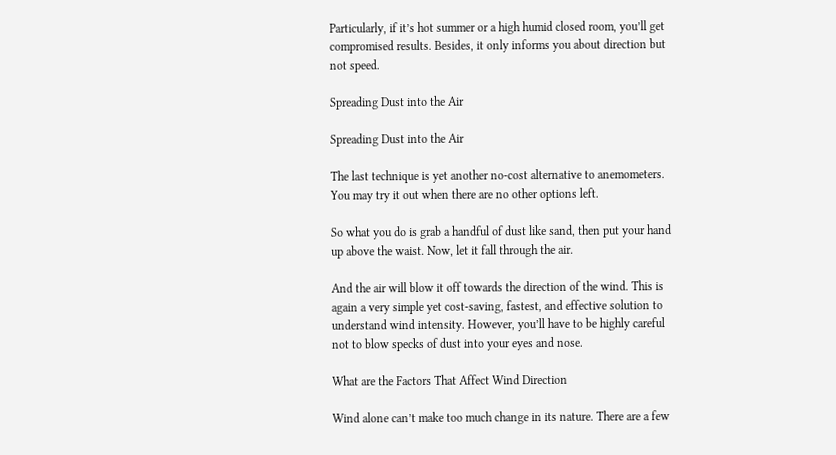Particularly, if it’s hot summer or a high humid closed room, you’ll get compromised results. Besides, it only informs you about direction but not speed.

Spreading Dust into the Air

Spreading Dust into the Air

The last technique is yet another no-cost alternative to anemometers. You may try it out when there are no other options left.

So what you do is grab a handful of dust like sand, then put your hand up above the waist. Now, let it fall through the air.

And the air will blow it off towards the direction of the wind. This is again a very simple yet cost-saving, fastest, and effective solution to understand wind intensity. However, you’ll have to be highly careful not to blow specks of dust into your eyes and nose.

What are the Factors That Affect Wind Direction

Wind alone can’t make too much change in its nature. There are a few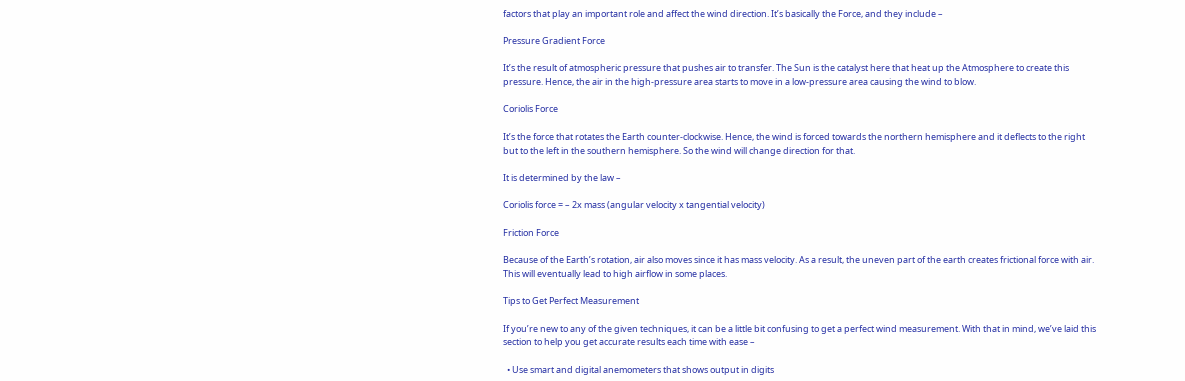factors that play an important role and affect the wind direction. It’s basically the Force, and they include –

Pressure Gradient Force

It’s the result of atmospheric pressure that pushes air to transfer. The Sun is the catalyst here that heat up the Atmosphere to create this pressure. Hence, the air in the high-pressure area starts to move in a low-pressure area causing the wind to blow.

Coriolis Force

It’s the force that rotates the Earth counter-clockwise. Hence, the wind is forced towards the northern hemisphere and it deflects to the right but to the left in the southern hemisphere. So the wind will change direction for that.

It is determined by the law –

Coriolis force = – 2x mass (angular velocity x tangential velocity)

Friction Force

Because of the Earth’s rotation, air also moves since it has mass velocity. As a result, the uneven part of the earth creates frictional force with air. This will eventually lead to high airflow in some places.

Tips to Get Perfect Measurement

If you’re new to any of the given techniques, it can be a little bit confusing to get a perfect wind measurement. With that in mind, we’ve laid this section to help you get accurate results each time with ease –

  • Use smart and digital anemometers that shows output in digits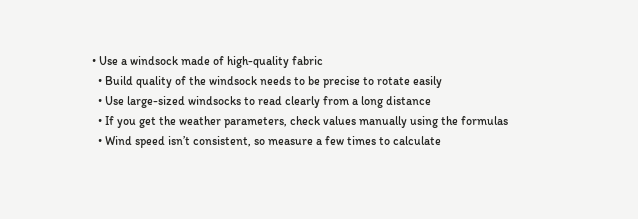• Use a windsock made of high-quality fabric
  • Build quality of the windsock needs to be precise to rotate easily
  • Use large-sized windsocks to read clearly from a long distance
  • If you get the weather parameters, check values manually using the formulas
  • Wind speed isn’t consistent, so measure a few times to calculate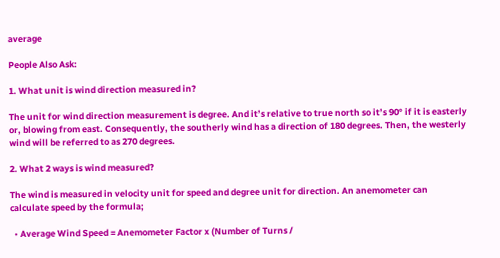average

People Also Ask:

1. What unit is wind direction measured in?

The unit for wind direction measurement is degree. And it’s relative to true north so it’s 90° if it is easterly or, blowing from east. Consequently, the southerly wind has a direction of 180 degrees. Then, the westerly wind will be referred to as 270 degrees.

2. What 2 ways is wind measured?

The wind is measured in velocity unit for speed and degree unit for direction. An anemometer can calculate speed by the formula;

  • Average Wind Speed = Anemometer Factor x (Number of Turns /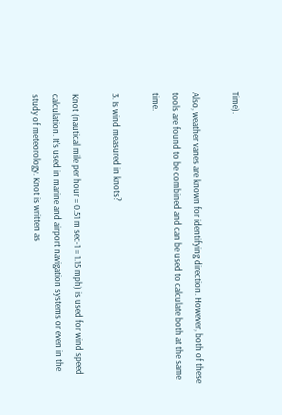Time).

Also, weather vanes are known for identifying direction. However, both of these tools are found to be combined and can be used to calculate both at the same time.

3. Is wind measured in knots?

Knot (nautical mile per hour = 0.51 m sec-1 = 1.15 mph) is used for wind speed calculation. It’s used in marine and airport navigation systems or even in the study of meteorology. Knot is written as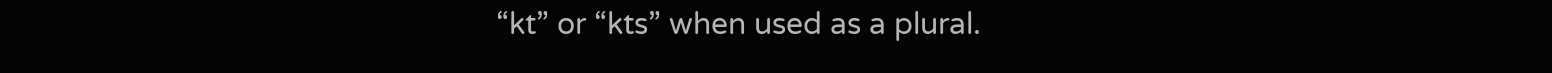“kt” or “kts” when used as a plural.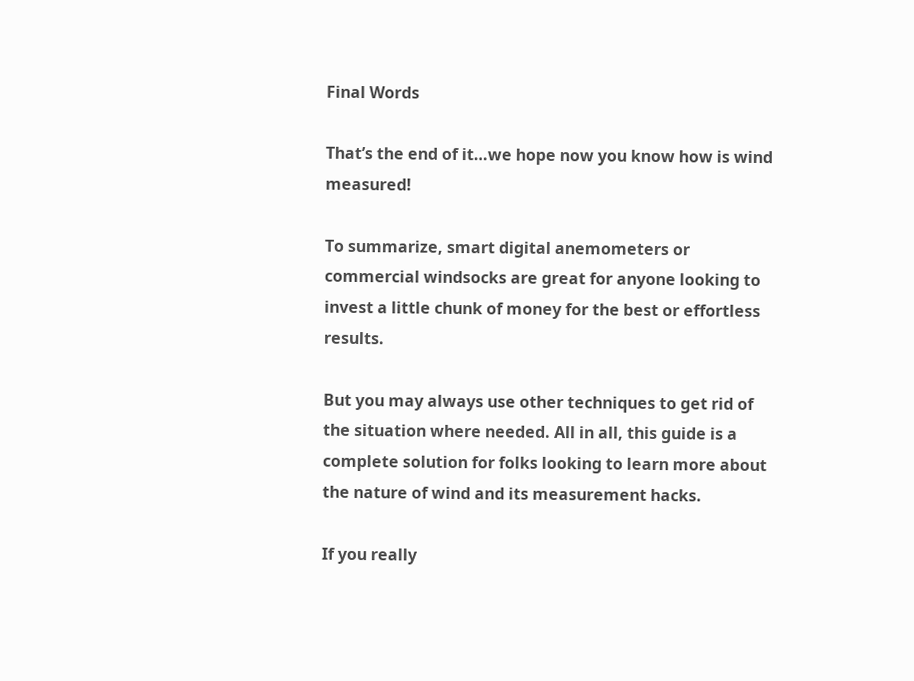Final Words

That’s the end of it…we hope now you know how is wind measured!

To summarize, smart digital anemometers or commercial windsocks are great for anyone looking to invest a little chunk of money for the best or effortless results.

But you may always use other techniques to get rid of the situation where needed. All in all, this guide is a complete solution for folks looking to learn more about the nature of wind and its measurement hacks.

If you really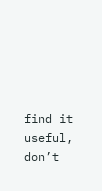find it useful, don’t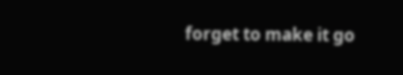forget to make it go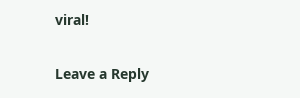viral!

Leave a Reply